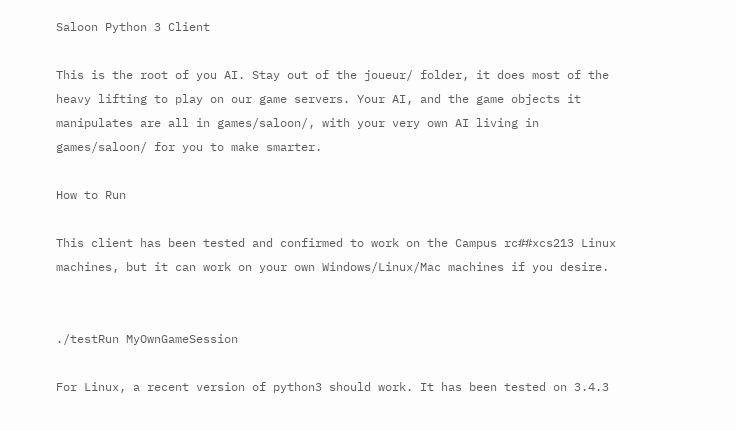Saloon Python 3 Client

This is the root of you AI. Stay out of the joueur/ folder, it does most of the heavy lifting to play on our game servers. Your AI, and the game objects it manipulates are all in games/saloon/, with your very own AI living in games/saloon/ for you to make smarter.

How to Run

This client has been tested and confirmed to work on the Campus rc##xcs213 Linux machines, but it can work on your own Windows/Linux/Mac machines if you desire.


./testRun MyOwnGameSession

For Linux, a recent version of python3 should work. It has been tested on 3.4.3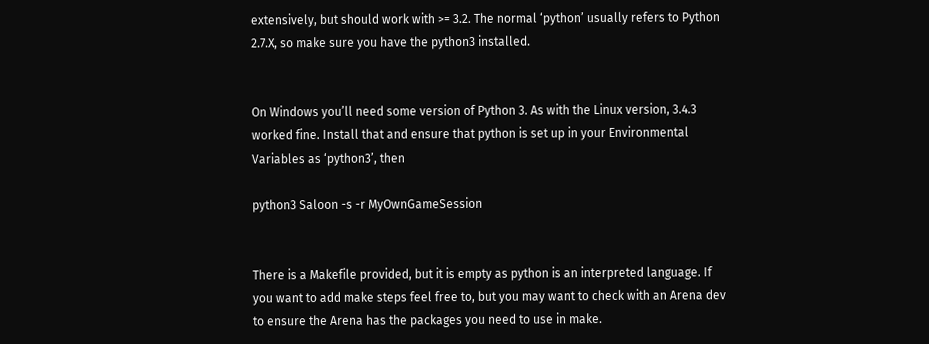extensively, but should work with >= 3.2. The normal ‘python’ usually refers to Python 2.7.X, so make sure you have the python3 installed.


On Windows you’ll need some version of Python 3. As with the Linux version, 3.4.3 worked fine. Install that and ensure that python is set up in your Environmental Variables as ‘python3’, then

python3 Saloon -s -r MyOwnGameSession


There is a Makefile provided, but it is empty as python is an interpreted language. If you want to add make steps feel free to, but you may want to check with an Arena dev to ensure the Arena has the packages you need to use in make.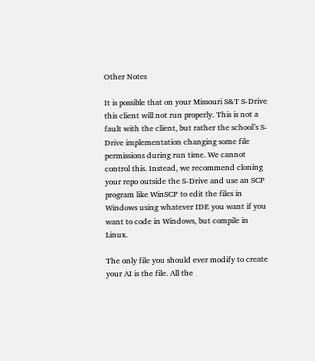Other Notes

It is possible that on your Missouri S&T S-Drive this client will not run properly. This is not a fault with the client, but rather the school’s S-Drive implementation changing some file permissions during run time. We cannot control this. Instead, we recommend cloning your repo outside the S-Drive and use an SCP program like WinSCP to edit the files in Windows using whatever IDE you want if you want to code in Windows, but compile in Linux.

The only file you should ever modify to create your AI is the file. All the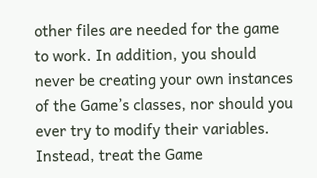other files are needed for the game to work. In addition, you should never be creating your own instances of the Game’s classes, nor should you ever try to modify their variables. Instead, treat the Game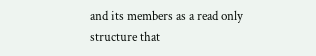and its members as a read only structure that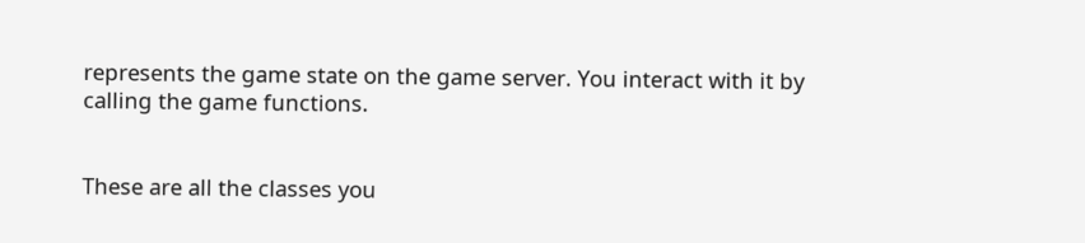represents the game state on the game server. You interact with it by calling the game functions.


These are all the classes you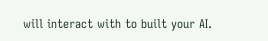will interact with to built your AI.